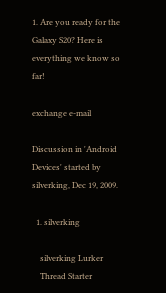1. Are you ready for the Galaxy S20? Here is everything we know so far!

exchange e-mail

Discussion in 'Android Devices' started by silverking, Dec 19, 2009.

  1. silverking

    silverking Lurker
    Thread Starter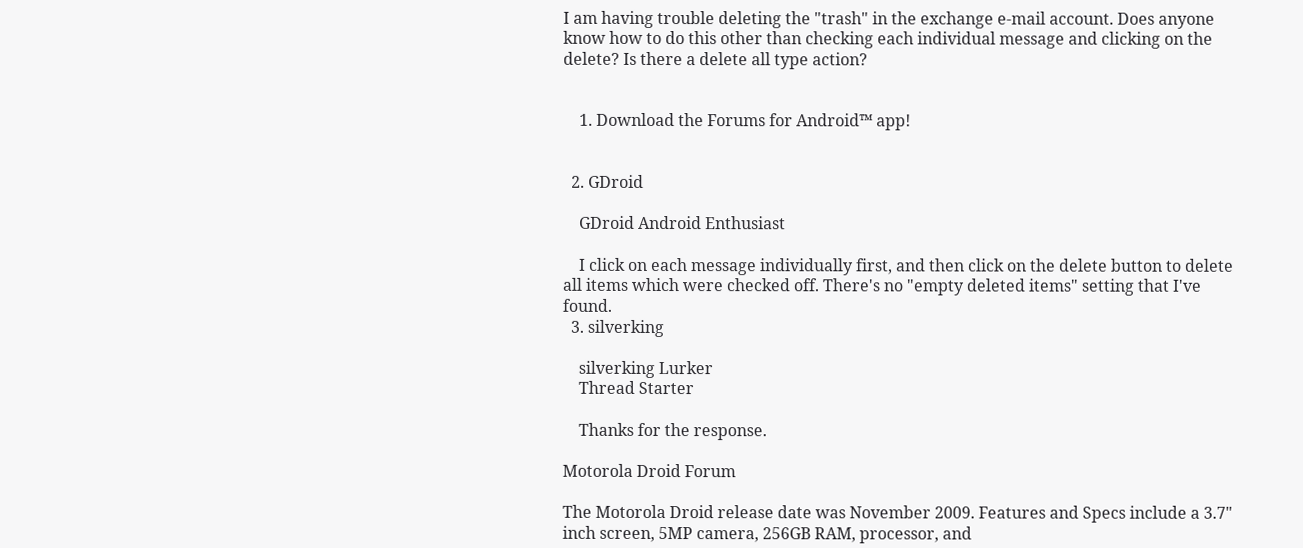I am having trouble deleting the "trash" in the exchange e-mail account. Does anyone know how to do this other than checking each individual message and clicking on the delete? Is there a delete all type action?


    1. Download the Forums for Android™ app!


  2. GDroid

    GDroid Android Enthusiast

    I click on each message individually first, and then click on the delete button to delete all items which were checked off. There's no "empty deleted items" setting that I've found.
  3. silverking

    silverking Lurker
    Thread Starter

    Thanks for the response.

Motorola Droid Forum

The Motorola Droid release date was November 2009. Features and Specs include a 3.7" inch screen, 5MP camera, 256GB RAM, processor, and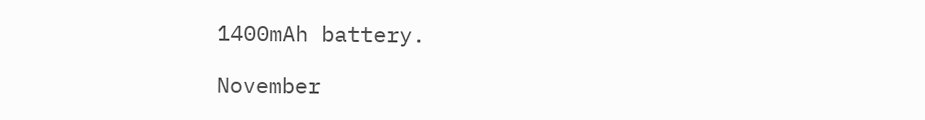1400mAh battery.

November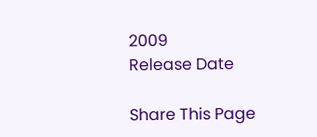2009
Release Date

Share This Page